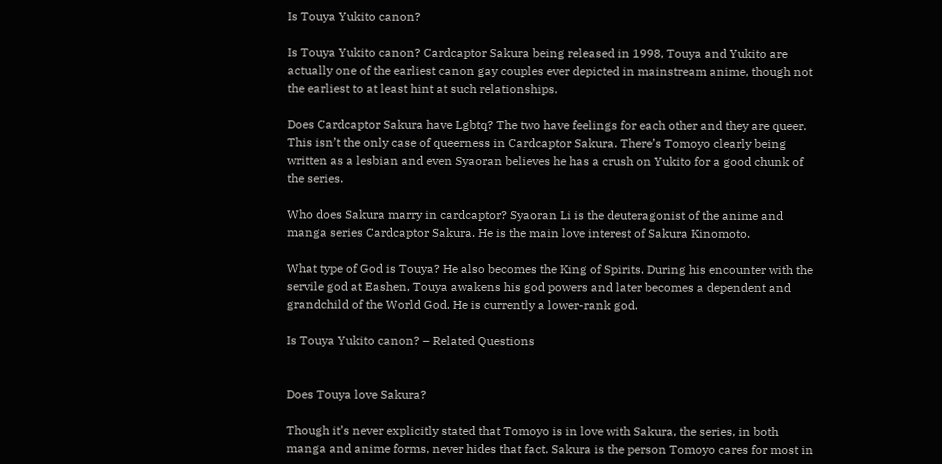Is Touya Yukito canon?

Is Touya Yukito canon? Cardcaptor Sakura being released in 1998, Touya and Yukito are actually one of the earliest canon gay couples ever depicted in mainstream anime, though not the earliest to at least hint at such relationships.

Does Cardcaptor Sakura have Lgbtq? The two have feelings for each other and they are queer. This isn’t the only case of queerness in Cardcaptor Sakura. There’s Tomoyo clearly being written as a lesbian and even Syaoran believes he has a crush on Yukito for a good chunk of the series.

Who does Sakura marry in cardcaptor? Syaoran Li is the deuteragonist of the anime and manga series Cardcaptor Sakura. He is the main love interest of Sakura Kinomoto.

What type of God is Touya? He also becomes the King of Spirits. During his encounter with the servile god at Eashen, Touya awakens his god powers and later becomes a dependent and grandchild of the World God. He is currently a lower-rank god.

Is Touya Yukito canon? – Related Questions


Does Touya love Sakura?

Though it’s never explicitly stated that Tomoyo is in love with Sakura, the series, in both manga and anime forms, never hides that fact. Sakura is the person Tomoyo cares for most in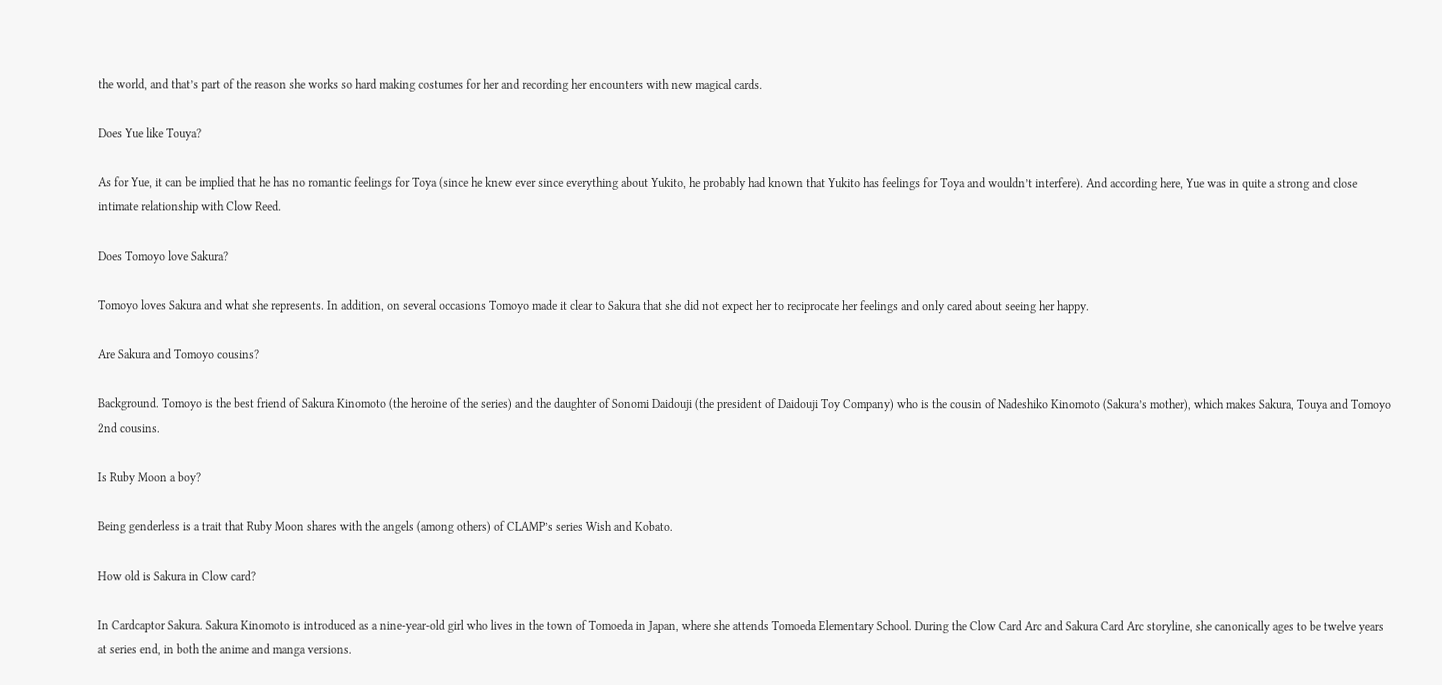the world, and that’s part of the reason she works so hard making costumes for her and recording her encounters with new magical cards.

Does Yue like Touya?

As for Yue, it can be implied that he has no romantic feelings for Toya (since he knew ever since everything about Yukito, he probably had known that Yukito has feelings for Toya and wouldn’t interfere). And according here, Yue was in quite a strong and close intimate relationship with Clow Reed.

Does Tomoyo love Sakura?

Tomoyo loves Sakura and what she represents. In addition, on several occasions Tomoyo made it clear to Sakura that she did not expect her to reciprocate her feelings and only cared about seeing her happy.

Are Sakura and Tomoyo cousins?

Background. Tomoyo is the best friend of Sakura Kinomoto (the heroine of the series) and the daughter of Sonomi Daidouji (the president of Daidouji Toy Company) who is the cousin of Nadeshiko Kinomoto (Sakura’s mother), which makes Sakura, Touya and Tomoyo 2nd cousins.

Is Ruby Moon a boy?

Being genderless is a trait that Ruby Moon shares with the angels (among others) of CLAMP’s series Wish and Kobato.

How old is Sakura in Clow card?

In Cardcaptor Sakura. Sakura Kinomoto is introduced as a nine-year-old girl who lives in the town of Tomoeda in Japan, where she attends Tomoeda Elementary School. During the Clow Card Arc and Sakura Card Arc storyline, she canonically ages to be twelve years at series end, in both the anime and manga versions.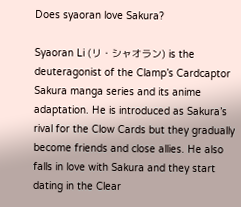Does syaoran love Sakura?

Syaoran Li (リ・シャオラン) is the deuteragonist of the Clamp’s Cardcaptor Sakura manga series and its anime adaptation. He is introduced as Sakura’s rival for the Clow Cards but they gradually become friends and close allies. He also falls in love with Sakura and they start dating in the Clear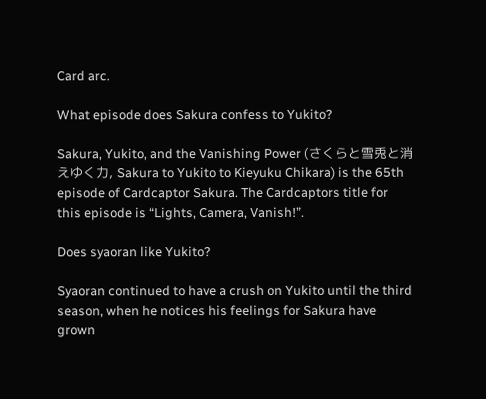Card arc.

What episode does Sakura confess to Yukito?

Sakura, Yukito, and the Vanishing Power (さくらと雪兎と消えゆく力, Sakura to Yukito to Kieyuku Chikara) is the 65th episode of Cardcaptor Sakura. The Cardcaptors title for this episode is “Lights, Camera, Vanish!”.

Does syaoran like Yukito?

Syaoran continued to have a crush on Yukito until the third season, when he notices his feelings for Sakura have grown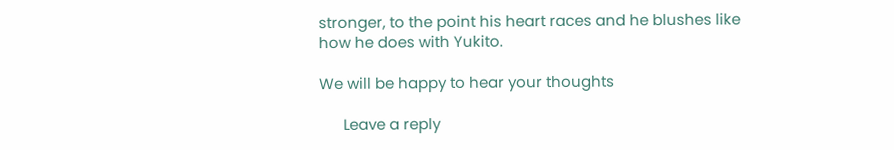stronger, to the point his heart races and he blushes like how he does with Yukito.

We will be happy to hear your thoughts

      Leave a reply